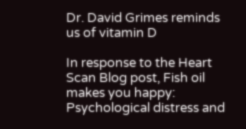Dr. David Grimes reminds us of vitamin D

In response to the Heart Scan Blog post, Fish oil makes you happy: Psychological distress and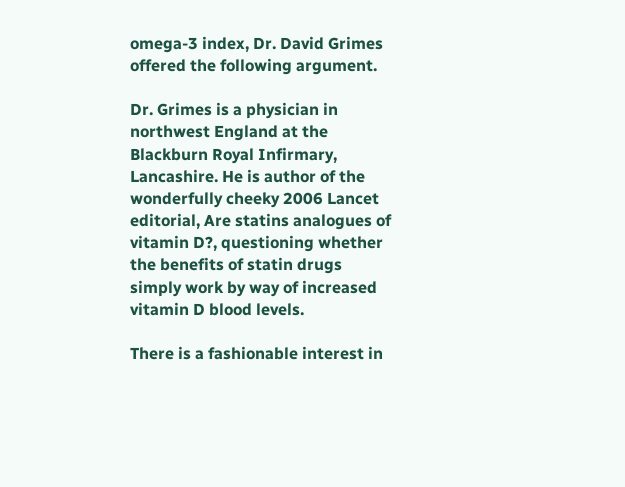omega-3 index, Dr. David Grimes offered the following argument.

Dr. Grimes is a physician in northwest England at the Blackburn Royal Infirmary, Lancashire. He is author of the wonderfully cheeky 2006 Lancet editorial, Are statins analogues of vitamin D?, questioning whether the benefits of statin drugs simply work by way of increased vitamin D blood levels.

There is a fashionable interest in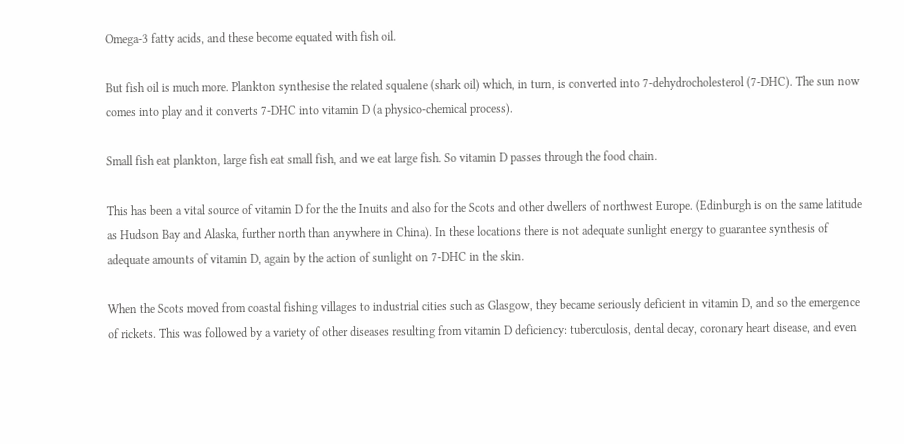Omega-3 fatty acids, and these become equated with fish oil.

But fish oil is much more. Plankton synthesise the related squalene (shark oil) which, in turn, is converted into 7-dehydrocholesterol (7-DHC). The sun now comes into play and it converts 7-DHC into vitamin D (a physico-chemical process).

Small fish eat plankton, large fish eat small fish, and we eat large fish. So vitamin D passes through the food chain.

This has been a vital source of vitamin D for the the Inuits and also for the Scots and other dwellers of northwest Europe. (Edinburgh is on the same latitude as Hudson Bay and Alaska, further north than anywhere in China). In these locations there is not adequate sunlight energy to guarantee synthesis of adequate amounts of vitamin D, again by the action of sunlight on 7-DHC in the skin.

When the Scots moved from coastal fishing villages to industrial cities such as Glasgow, they became seriously deficient in vitamin D, and so the emergence of rickets. This was followed by a variety of other diseases resulting from vitamin D deficiency: tuberculosis, dental decay, coronary heart disease, and even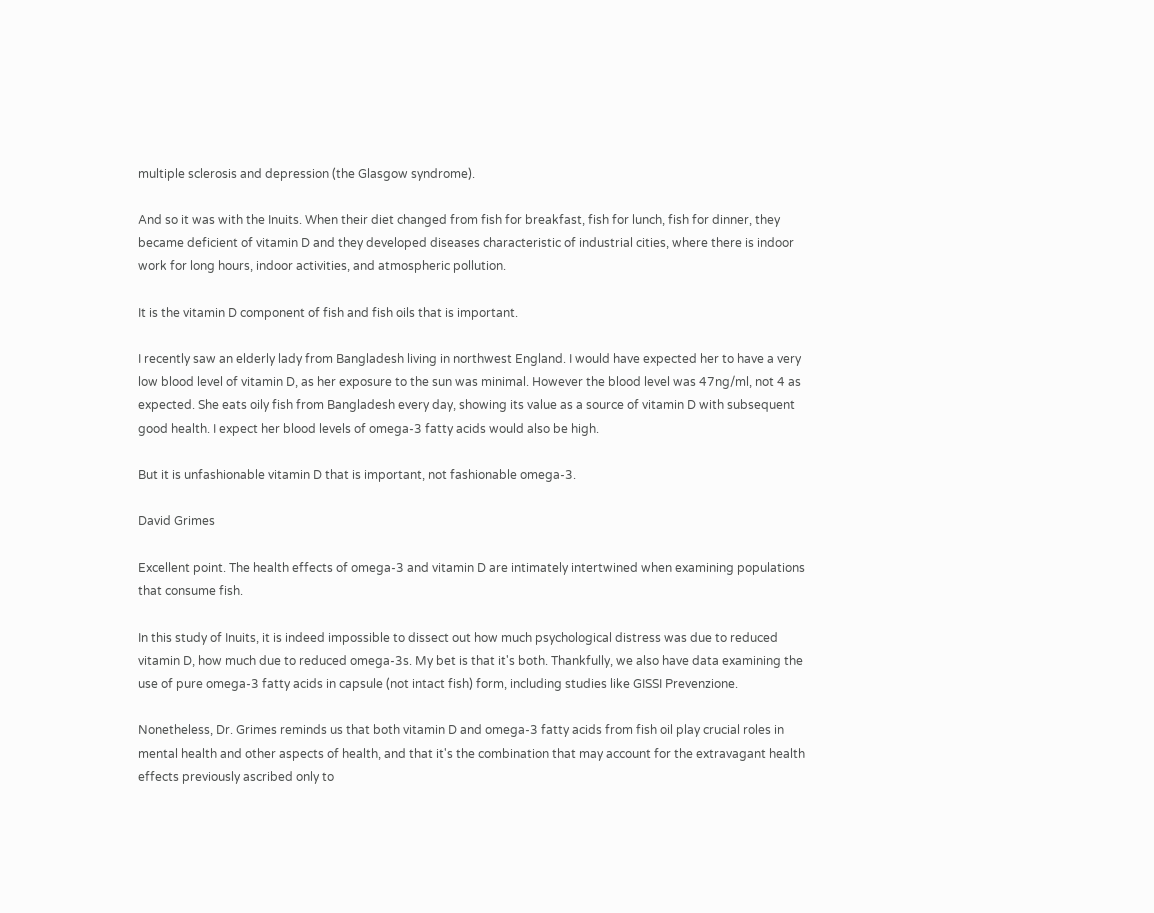multiple sclerosis and depression (the Glasgow syndrome).

And so it was with the Inuits. When their diet changed from fish for breakfast, fish for lunch, fish for dinner, they became deficient of vitamin D and they developed diseases characteristic of industrial cities, where there is indoor work for long hours, indoor activities, and atmospheric pollution.

It is the vitamin D component of fish and fish oils that is important.

I recently saw an elderly lady from Bangladesh living in northwest England. I would have expected her to have a very low blood level of vitamin D, as her exposure to the sun was minimal. However the blood level was 47ng/ml, not 4 as expected. She eats oily fish from Bangladesh every day, showing its value as a source of vitamin D with subsequent good health. I expect her blood levels of omega-3 fatty acids would also be high.

But it is unfashionable vitamin D that is important, not fashionable omega-3.

David Grimes

Excellent point. The health effects of omega-3 and vitamin D are intimately intertwined when examining populations that consume fish.

In this study of Inuits, it is indeed impossible to dissect out how much psychological distress was due to reduced vitamin D, how much due to reduced omega-3s. My bet is that it's both. Thankfully, we also have data examining the use of pure omega-3 fatty acids in capsule (not intact fish) form, including studies like GISSI Prevenzione.

Nonetheless, Dr. Grimes reminds us that both vitamin D and omega-3 fatty acids from fish oil play crucial roles in mental health and other aspects of health, and that it's the combination that may account for the extravagant health effects previously ascribed only to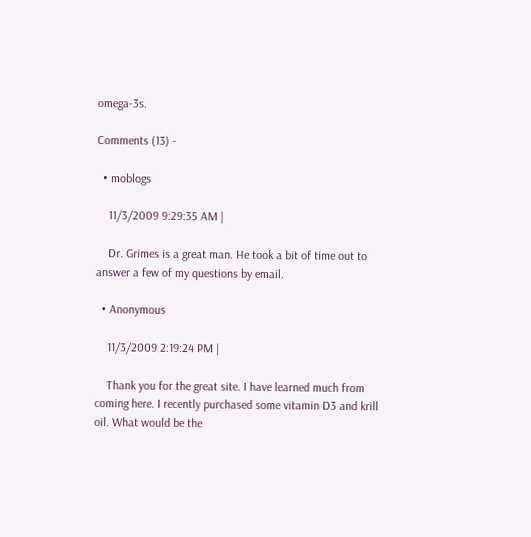omega-3s.

Comments (13) -

  • moblogs

    11/3/2009 9:29:35 AM |

    Dr. Grimes is a great man. He took a bit of time out to answer a few of my questions by email.

  • Anonymous

    11/3/2009 2:19:24 PM |

    Thank you for the great site. I have learned much from coming here. I recently purchased some vitamin D3 and krill oil. What would be the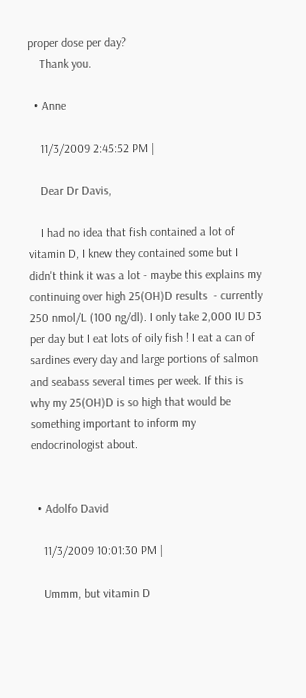proper dose per day?
    Thank you.

  • Anne

    11/3/2009 2:45:52 PM |

    Dear Dr Davis,

    I had no idea that fish contained a lot of vitamin D, I knew they contained some but I didn't think it was a lot - maybe this explains my continuing over high 25(OH)D results  - currently 250 nmol/L (100 ng/dl). I only take 2,000 IU D3 per day but I eat lots of oily fish ! I eat a can of sardines every day and large portions of salmon and seabass several times per week. If this is why my 25(OH)D is so high that would be something important to inform my endocrinologist about.


  • Adolfo David

    11/3/2009 10:01:30 PM |

    Ummm, but vitamin D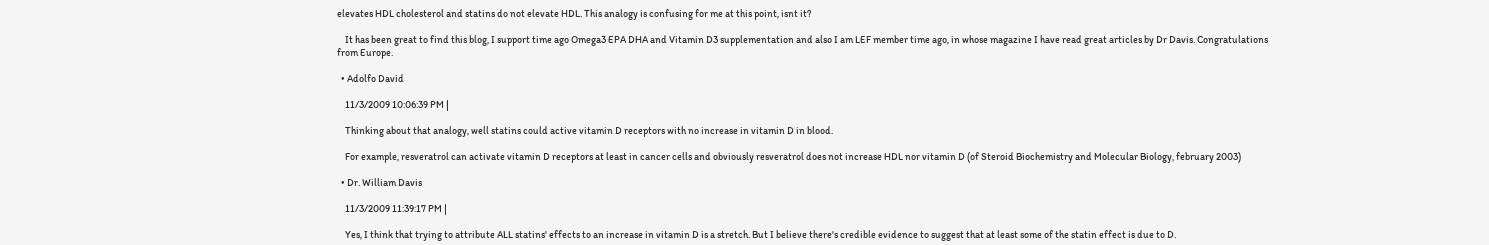elevates HDL cholesterol and statins do not elevate HDL. This analogy is confusing for me at this point, isnt it?

    It has been great to find this blog, I support time ago Omega3 EPA DHA and Vitamin D3 supplementation and also I am LEF member time ago, in whose magazine I have read great articles by Dr Davis. Congratulations from Europe.

  • Adolfo David

    11/3/2009 10:06:39 PM |

    Thinking about that analogy, well statins could active vitamin D receptors with no increase in vitamin D in blood.

    For example, resveratrol can activate vitamin D receptors at least in cancer cells and obviously resveratrol does not increase HDL nor vitamin D (of Steroid Biochemistry and Molecular Biology, february 2003)

  • Dr. William Davis

    11/3/2009 11:39:17 PM |

    Yes, I think that trying to attribute ALL statins' effects to an increase in vitamin D is a stretch. But I believe there's credible evidence to suggest that at least some of the statin effect is due to D.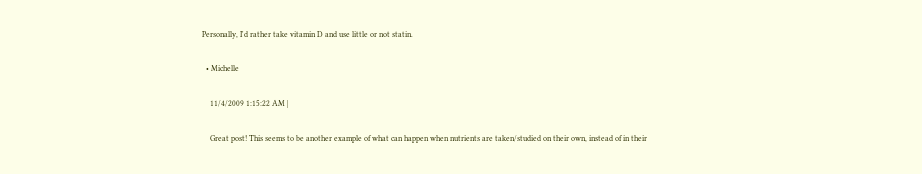Personally, I'd rather take vitamin D and use little or not statin.

  • Michelle

    11/4/2009 1:15:22 AM |

    Great post! This seems to be another example of what can happen when nutrients are taken/studied on their own, instead of in their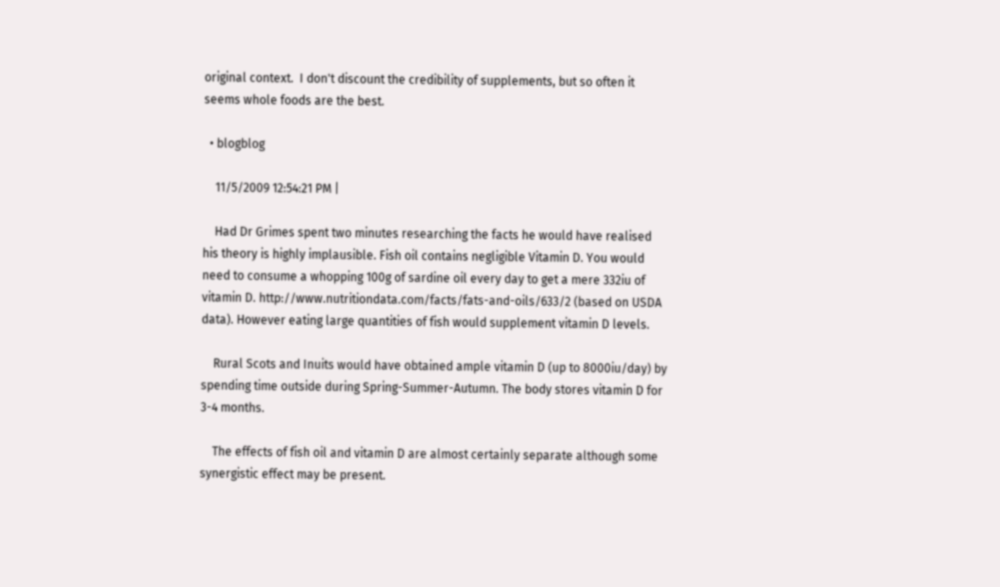original context.  I don't discount the credibility of supplements, but so often it seems whole foods are the best.

  • blogblog

    11/5/2009 12:54:21 PM |

    Had Dr Grimes spent two minutes researching the facts he would have realised his theory is highly implausible. Fish oil contains negligible Vitamin D. You would need to consume a whopping 100g of sardine oil every day to get a mere 332iu of vitamin D. http://www.nutritiondata.com/facts/fats-and-oils/633/2 (based on USDA data). However eating large quantities of fish would supplement vitamin D levels.

    Rural Scots and Inuits would have obtained ample vitamin D (up to 8000iu/day) by spending time outside during Spring-Summer-Autumn. The body stores vitamin D for 3-4 months.

    The effects of fish oil and vitamin D are almost certainly separate although some synergistic effect may be present.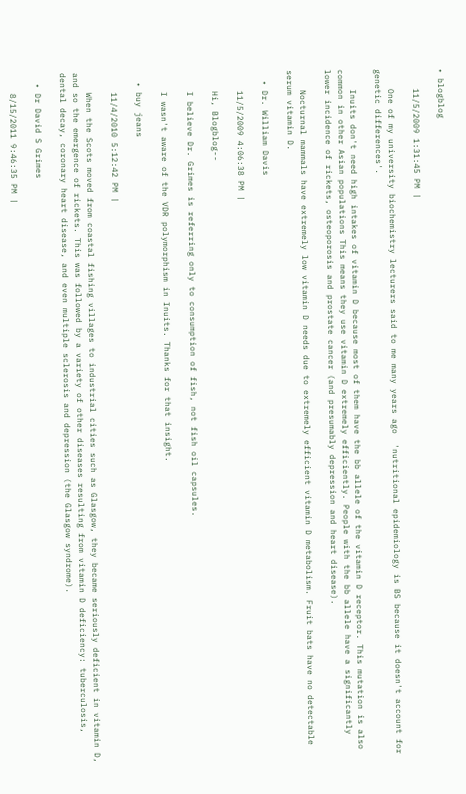• blogblog

    11/5/2009 1:31:45 PM |

    One of my university biochemistry lecturers said to me many years ago  'nutritional epidemiology is BS because it doesn't account for genetic differences'.

    Inuits don't need high intakes of vitamin D because most of them have the bb allele of the vitamin D receptor. This mutation is also common in other Asian populations This means they use vitamin D extremely efficiently. People with the bb allele have a significantly lower incidence of rickets, osteoporosis and prostate cancer (and presumably depression and heart disease).

    Nocturnal mammals have extremely low vitamin D needs due to extremely efficient vitamin D metabolism. Fruit bats have no detectable serum vitamin D.

  • Dr. William Davis

    11/5/2009 4:06:38 PM |

    Hi, Blogblog--

    I believe Dr. Grimes is referring only to consumption of fish, not fish oil capsules.

    I wasn't aware of the VDR polymorphism in Inuits. Thanks for that insight.

  • buy jeans

    11/4/2010 5:12:42 PM |

    When the Scots moved from coastal fishing villages to industrial cities such as Glasgow, they became seriously deficient in vitamin D, and so the emergence of rickets. This was followed by a variety of other diseases resulting from vitamin D deficiency: tuberculosis, dental decay, coronary heart disease, and even multiple sclerosis and depression (the Glasgow syndrome).

  • Dr David S Grimes

    8/15/2011 9:46:35 PM |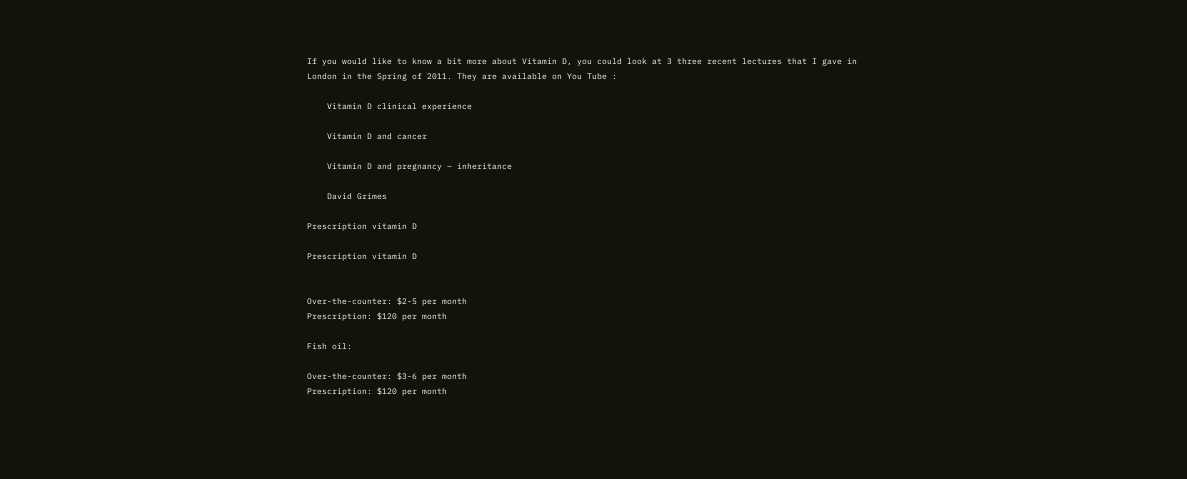If you would like to know a bit more about Vitamin D, you could look at 3 three recent lectures that I gave in London in the Spring of 2011. They are available on You Tube :

    Vitamin D clinical experience

    Vitamin D and cancer

    Vitamin D and pregnancy – inheritance

    David Grimes

Prescription vitamin D

Prescription vitamin D


Over-the-counter: $2-5 per month
Prescription: $120 per month

Fish oil:

Over-the-counter: $3-6 per month
Prescription: $120 per month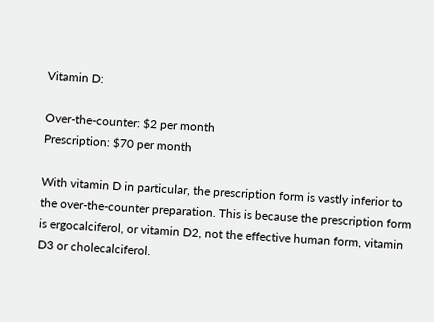Vitamin D:

Over-the-counter: $2 per month
Prescription: $70 per month

With vitamin D in particular, the prescription form is vastly inferior to the over-the-counter preparation. This is because the prescription form is ergocalciferol, or vitamin D2, not the effective human form, vitamin D3 or cholecalciferol.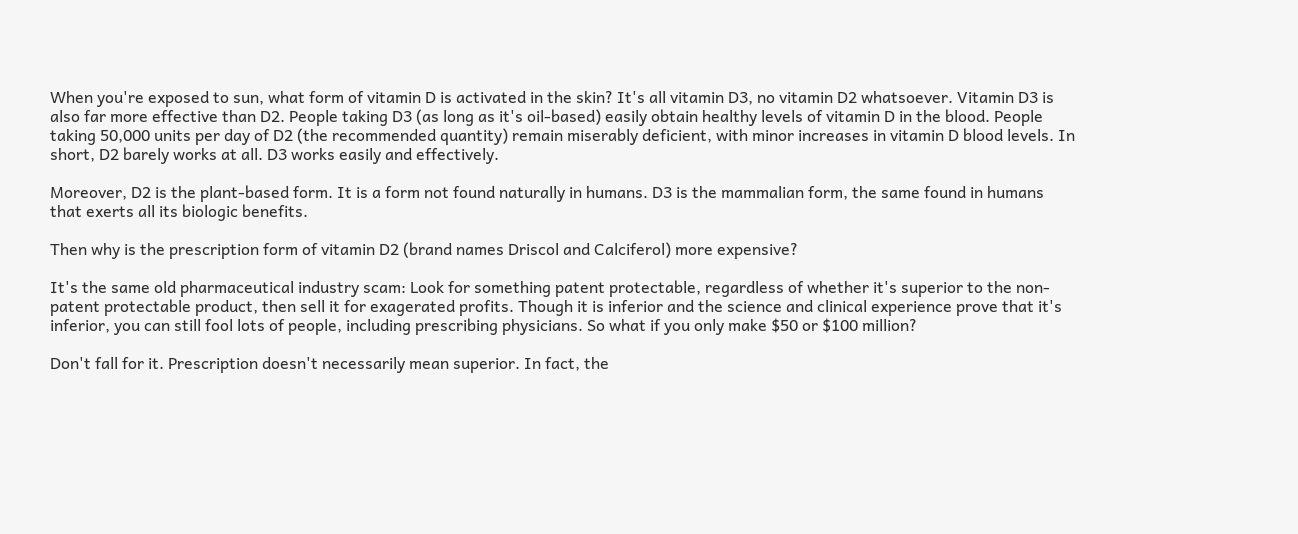When you're exposed to sun, what form of vitamin D is activated in the skin? It's all vitamin D3, no vitamin D2 whatsoever. Vitamin D3 is also far more effective than D2. People taking D3 (as long as it's oil-based) easily obtain healthy levels of vitamin D in the blood. People taking 50,000 units per day of D2 (the recommended quantity) remain miserably deficient, with minor increases in vitamin D blood levels. In short, D2 barely works at all. D3 works easily and effectively.

Moreover, D2 is the plant-based form. It is a form not found naturally in humans. D3 is the mammalian form, the same found in humans that exerts all its biologic benefits.

Then why is the prescription form of vitamin D2 (brand names Driscol and Calciferol) more expensive?

It's the same old pharmaceutical industry scam: Look for something patent protectable, regardless of whether it's superior to the non-patent protectable product, then sell it for exagerated profits. Though it is inferior and the science and clinical experience prove that it's inferior, you can still fool lots of people, including prescribing physicians. So what if you only make $50 or $100 million?

Don't fall for it. Prescription doesn't necessarily mean superior. In fact, the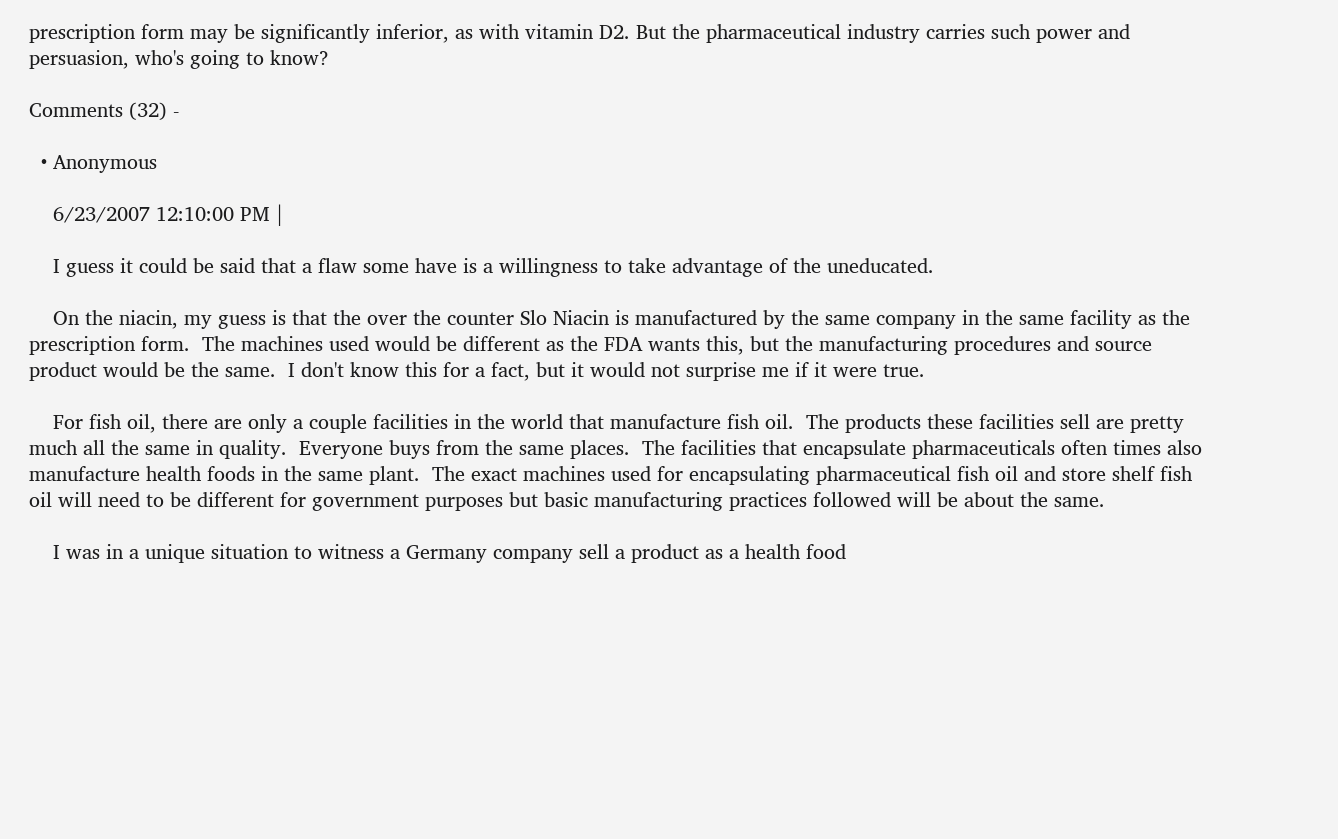prescription form may be significantly inferior, as with vitamin D2. But the pharmaceutical industry carries such power and persuasion, who's going to know?

Comments (32) -

  • Anonymous

    6/23/2007 12:10:00 PM |

    I guess it could be said that a flaw some have is a willingness to take advantage of the uneducated.

    On the niacin, my guess is that the over the counter Slo Niacin is manufactured by the same company in the same facility as the prescription form.  The machines used would be different as the FDA wants this, but the manufacturing procedures and source product would be the same.  I don't know this for a fact, but it would not surprise me if it were true.

    For fish oil, there are only a couple facilities in the world that manufacture fish oil.  The products these facilities sell are pretty much all the same in quality.  Everyone buys from the same places.  The facilities that encapsulate pharmaceuticals often times also manufacture health foods in the same plant.  The exact machines used for encapsulating pharmaceutical fish oil and store shelf fish oil will need to be different for government purposes but basic manufacturing practices followed will be about the same.

    I was in a unique situation to witness a Germany company sell a product as a health food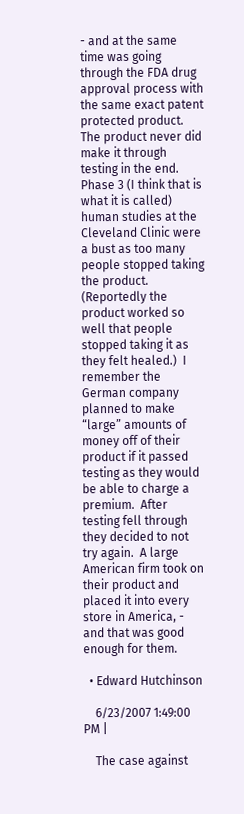- and at the same time was going through the FDA drug approval process with the same exact patent protected product.  The product never did make it through testing in the end.  Phase 3 (I think that is what it is called) human studies at the Cleveland Clinic were a bust as too many people stopped taking the product. (Reportedly the product worked so well that people stopped taking it as they felt healed.)  I remember the German company planned to make “large” amounts of money off of their product if it passed testing as they would be able to charge a premium.  After testing fell through they decided to not try again.  A large American firm took on their product and placed it into every store in America, - and that was good enough for them.

  • Edward Hutchinson

    6/23/2007 1:49:00 PM |

    The case against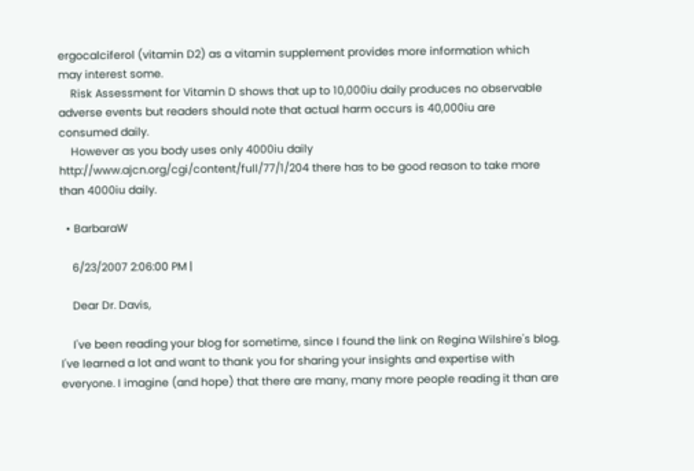ergocalciferol (vitamin D2) as a vitamin supplement provides more information which may interest some.
    Risk Assessment for Vitamin D shows that up to 10,000iu daily produces no observable adverse events but readers should note that actual harm occurs is 40,000iu are consumed daily.
    However as you body uses only 4000iu daily http://www.ajcn.org/cgi/content/full/77/1/204 there has to be good reason to take more than 4000iu daily.

  • BarbaraW

    6/23/2007 2:06:00 PM |

    Dear Dr. Davis,

    I've been reading your blog for sometime, since I found the link on Regina Wilshire's blog. I've learned a lot and want to thank you for sharing your insights and expertise with everyone. I imagine (and hope) that there are many, many more people reading it than are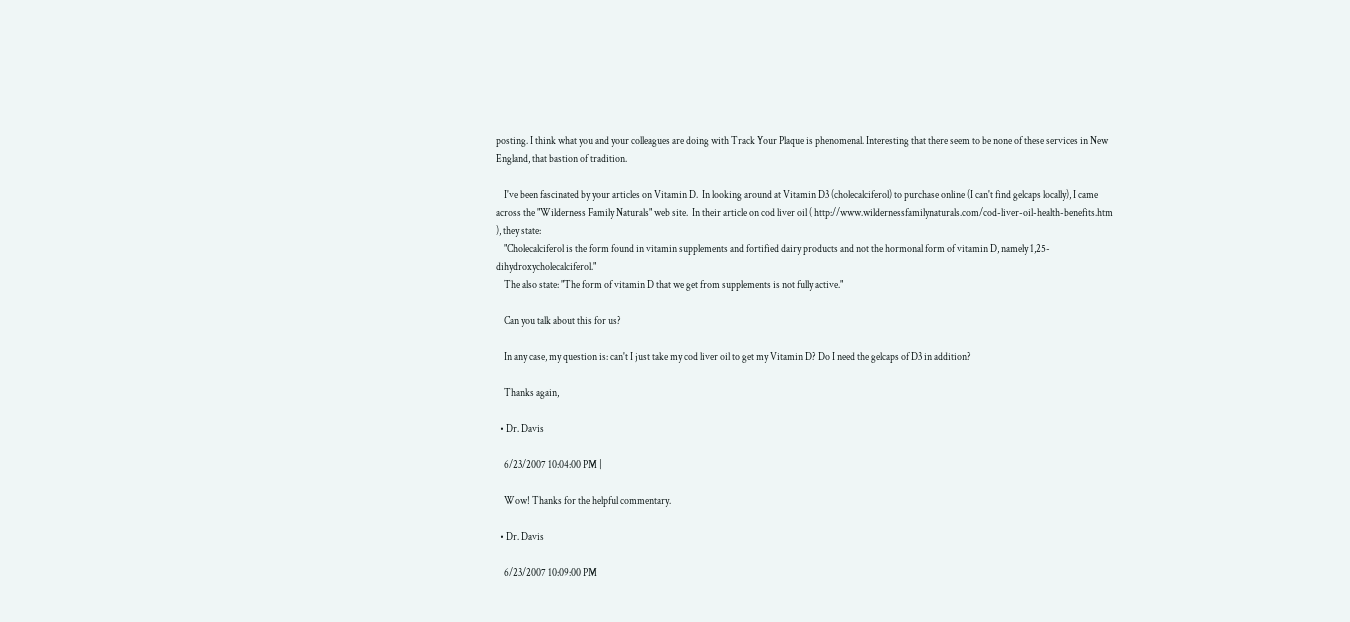posting. I think what you and your colleagues are doing with Track Your Plaque is phenomenal. Interesting that there seem to be none of these services in New England, that bastion of tradition.

    I've been fascinated by your articles on Vitamin D.  In looking around at Vitamin D3 (cholecalciferol) to purchase online (I can't find gelcaps locally), I came across the "Wilderness Family Naturals" web site.  In their article on cod liver oil ( http://www.wildernessfamilynaturals.com/cod-liver-oil-health-benefits.htm ), they state:
    "Cholecalciferol is the form found in vitamin supplements and fortified dairy products and not the hormonal form of vitamin D, namely 1,25-dihydroxycholecalciferol."
    The also state: "The form of vitamin D that we get from supplements is not fully active."

    Can you talk about this for us?

    In any case, my question is: can't I just take my cod liver oil to get my Vitamin D? Do I need the gelcaps of D3 in addition?

    Thanks again,

  • Dr. Davis

    6/23/2007 10:04:00 PM |

    Wow! Thanks for the helpful commentary.

  • Dr. Davis

    6/23/2007 10:09:00 PM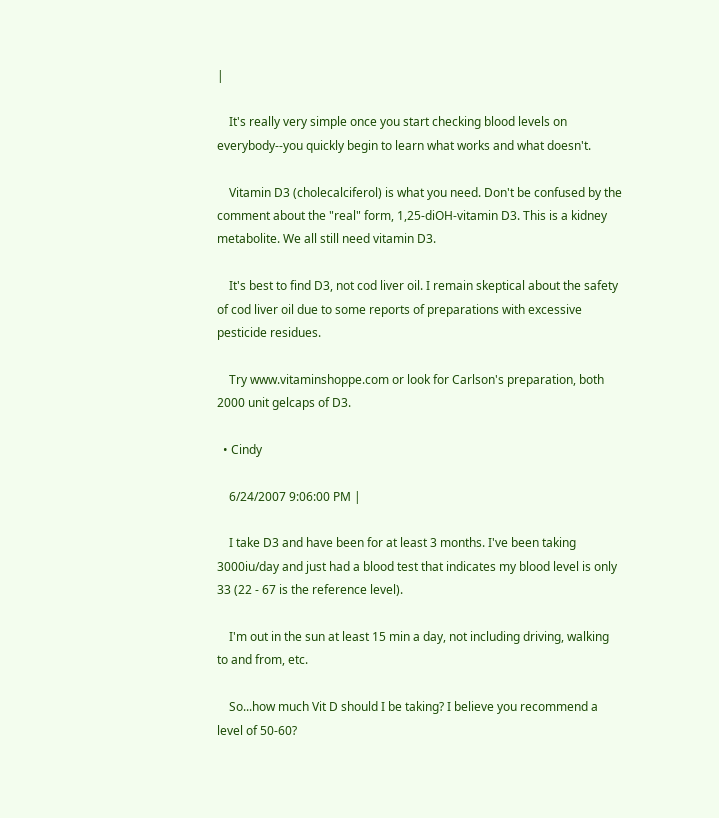|

    It's really very simple once you start checking blood levels on everybody--you quickly begin to learn what works and what doesn't.

    Vitamin D3 (cholecalciferol) is what you need. Don't be confused by the comment about the "real" form, 1,25-diOH-vitamin D3. This is a kidney metabolite. We all still need vitamin D3.

    It's best to find D3, not cod liver oil. I remain skeptical about the safety of cod liver oil due to some reports of preparations with excessive pesticide residues.

    Try www.vitaminshoppe.com or look for Carlson's preparation, both 2000 unit gelcaps of D3.

  • Cindy

    6/24/2007 9:06:00 PM |

    I take D3 and have been for at least 3 months. I've been taking 3000iu/day and just had a blood test that indicates my blood level is only 33 (22 - 67 is the reference level).

    I'm out in the sun at least 15 min a day, not including driving, walking to and from, etc.

    So...how much Vit D should I be taking? I believe you recommend a level of 50-60?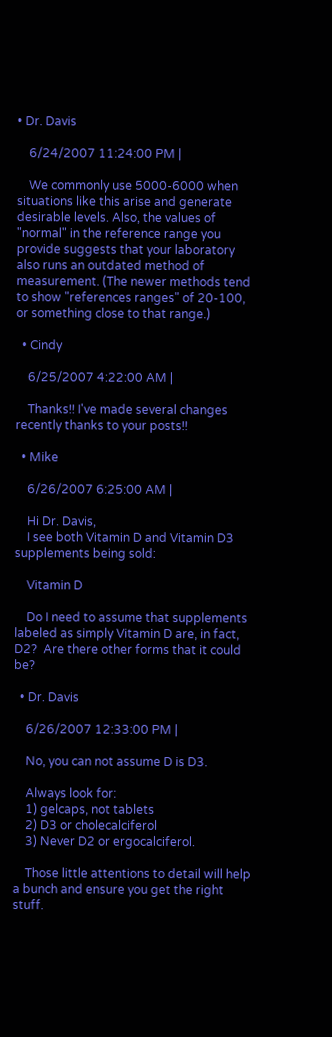• Dr. Davis

    6/24/2007 11:24:00 PM |

    We commonly use 5000-6000 when situations like this arise and generate desirable levels. Also, the values of "normal" in the reference range you provide suggests that your laboratory also runs an outdated method of measurement. (The newer methods tend to show "references ranges" of 20-100, or something close to that range.)

  • Cindy

    6/25/2007 4:22:00 AM |

    Thanks!! I've made several changes recently thanks to your posts!!

  • Mike

    6/26/2007 6:25:00 AM |

    Hi Dr. Davis,
    I see both Vitamin D and Vitamin D3 supplements being sold:

    Vitamin D

    Do I need to assume that supplements labeled as simply Vitamin D are, in fact, D2?  Are there other forms that it could be?

  • Dr. Davis

    6/26/2007 12:33:00 PM |

    No, you can not assume D is D3.

    Always look for:
    1) gelcaps, not tablets
    2) D3 or cholecalciferol
    3) Never D2 or ergocalciferol.

    Those little attentions to detail will help a bunch and ensure you get the right stuff.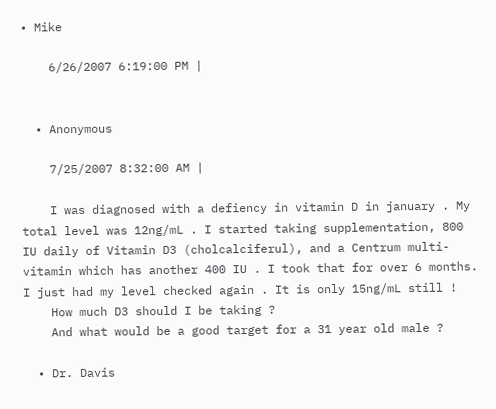• Mike

    6/26/2007 6:19:00 PM |


  • Anonymous

    7/25/2007 8:32:00 AM |

    I was diagnosed with a defiency in vitamin D in january . My total level was 12ng/mL . I started taking supplementation, 800 IU daily of Vitamin D3 (cholcalciferul), and a Centrum multi-vitamin which has another 400 IU . I took that for over 6 months. I just had my level checked again . It is only 15ng/mL still !
    How much D3 should I be taking ?
    And what would be a good target for a 31 year old male ?

  • Dr. Davis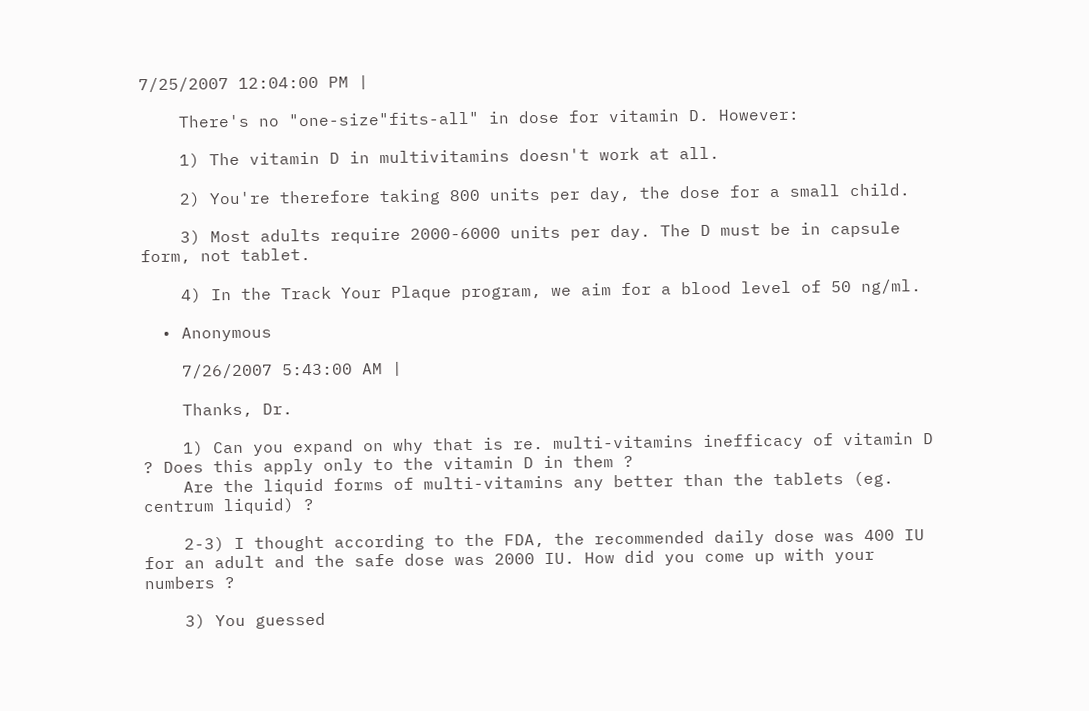7/25/2007 12:04:00 PM |

    There's no "one-size"fits-all" in dose for vitamin D. However:

    1) The vitamin D in multivitamins doesn't work at all.

    2) You're therefore taking 800 units per day, the dose for a small child.

    3) Most adults require 2000-6000 units per day. The D must be in capsule form, not tablet.

    4) In the Track Your Plaque program, we aim for a blood level of 50 ng/ml.

  • Anonymous

    7/26/2007 5:43:00 AM |

    Thanks, Dr.

    1) Can you expand on why that is re. multi-vitamins inefficacy of vitamin D ? Does this apply only to the vitamin D in them ?
    Are the liquid forms of multi-vitamins any better than the tablets (eg. centrum liquid) ?

    2-3) I thought according to the FDA, the recommended daily dose was 400 IU for an adult and the safe dose was 2000 IU. How did you come up with your numbers ?

    3) You guessed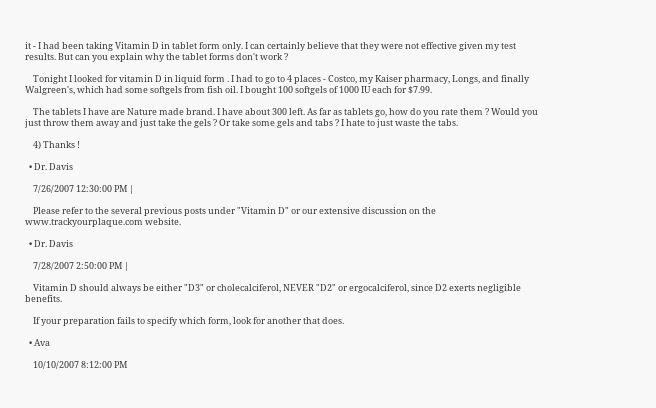it - I had been taking Vitamin D in tablet form only. I can certainly believe that they were not effective given my test results. But can you explain why the tablet forms don't work ?

    Tonight I looked for vitamin D in liquid form . I had to go to 4 places - Costco, my Kaiser pharmacy, Longs, and finally Walgreen's, which had some softgels from fish oil. I bought 100 softgels of 1000 IU each for $7.99.

    The tablets I have are Nature made brand. I have about 300 left. As far as tablets go, how do you rate them ? Would you just throw them away and just take the gels ? Or take some gels and tabs ? I hate to just waste the tabs.

    4) Thanks !

  • Dr. Davis

    7/26/2007 12:30:00 PM |

    Please refer to the several previous posts under "Vitamin D" or our extensive discussion on the www.trackyourplaque.com website.

  • Dr. Davis

    7/28/2007 2:50:00 PM |

    Vitamin D should always be either "D3" or cholecalciferol, NEVER "D2" or ergocalciferol, since D2 exerts negligible benefits.

    If your preparation fails to specify which form, look for another that does.

  • Ava

    10/10/2007 8:12:00 PM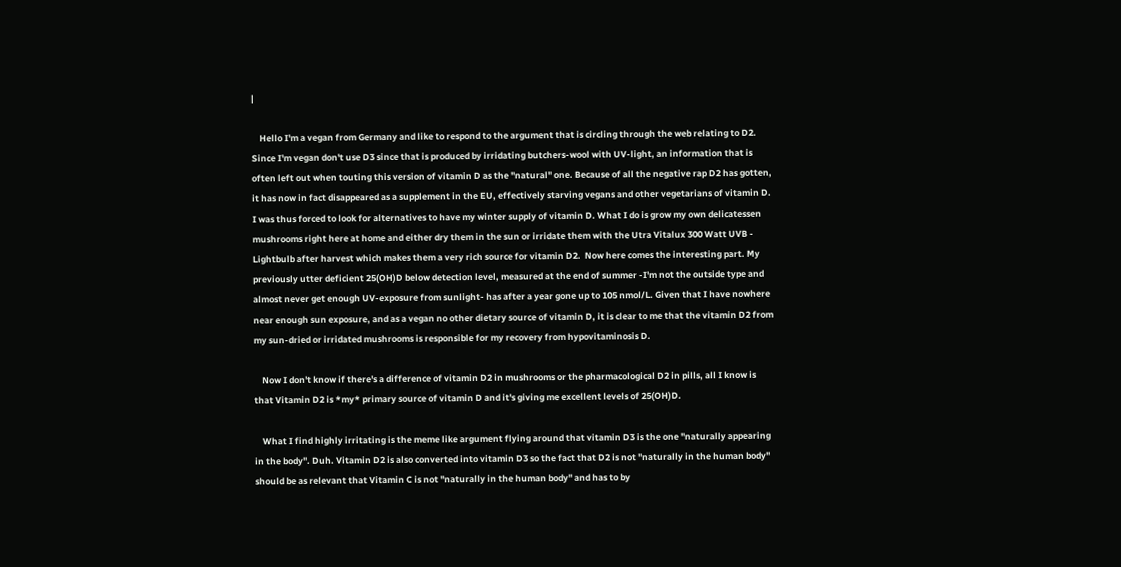|

    Hello I'm a vegan from Germany and like to respond to the argument that is circling through the web relating to D2. Since I'm vegan don't use D3 since that is produced by irridating butchers-wool with UV-light, an information that is often left out when touting this version of vitamin D as the "natural" one. Because of all the negative rap D2 has gotten, it has now in fact disappeared as a supplement in the EU, effectively starving vegans and other vegetarians of vitamin D. I was thus forced to look for alternatives to have my winter supply of vitamin D. What I do is grow my own delicatessen mushrooms right here at home and either dry them in the sun or irridate them with the Utra Vitalux 300 Watt UVB - Lightbulb after harvest which makes them a very rich source for vitamin D2.  Now here comes the interesting part. My previously utter deficient 25(OH)D below detection level, measured at the end of summer -I'm not the outside type and almost never get enough UV-exposure from sunlight- has after a year gone up to 105 nmol/L. Given that I have nowhere near enough sun exposure, and as a vegan no other dietary source of vitamin D, it is clear to me that the vitamin D2 from my sun-dried or irridated mushrooms is responsible for my recovery from hypovitaminosis D.

    Now I don't know if there's a difference of vitamin D2 in mushrooms or the pharmacological D2 in pills, all I know is that Vitamin D2 is *my* primary source of vitamin D and it's giving me excellent levels of 25(OH)D.

    What I find highly irritating is the meme like argument flying around that vitamin D3 is the one "naturally appearing in the body". Duh. Vitamin D2 is also converted into vitamin D3 so the fact that D2 is not "naturally in the human body" should be as relevant that Vitamin C is not "naturally in the human body" and has to by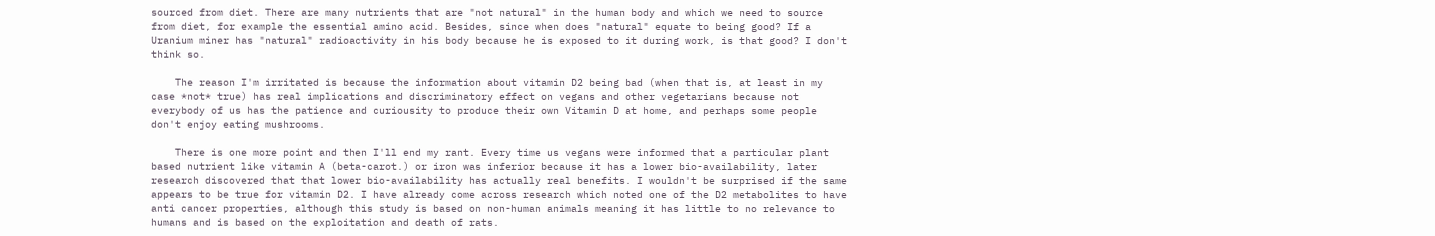sourced from diet. There are many nutrients that are "not natural" in the human body and which we need to source from diet, for example the essential amino acid. Besides, since when does "natural" equate to being good? If a Uranium miner has "natural" radioactivity in his body because he is exposed to it during work, is that good? I don't think so.

    The reason I'm irritated is because the information about vitamin D2 being bad (when that is, at least in my case *not* true) has real implications and discriminatory effect on vegans and other vegetarians because not everybody of us has the patience and curiousity to produce their own Vitamin D at home, and perhaps some people don't enjoy eating mushrooms.

    There is one more point and then I'll end my rant. Every time us vegans were informed that a particular plant based nutrient like vitamin A (beta-carot.) or iron was inferior because it has a lower bio-availability, later research discovered that that lower bio-availability has actually real benefits. I wouldn't be surprised if the same appears to be true for vitamin D2. I have already come across research which noted one of the D2 metabolites to have anti cancer properties, although this study is based on non-human animals meaning it has little to no relevance to humans and is based on the exploitation and death of rats.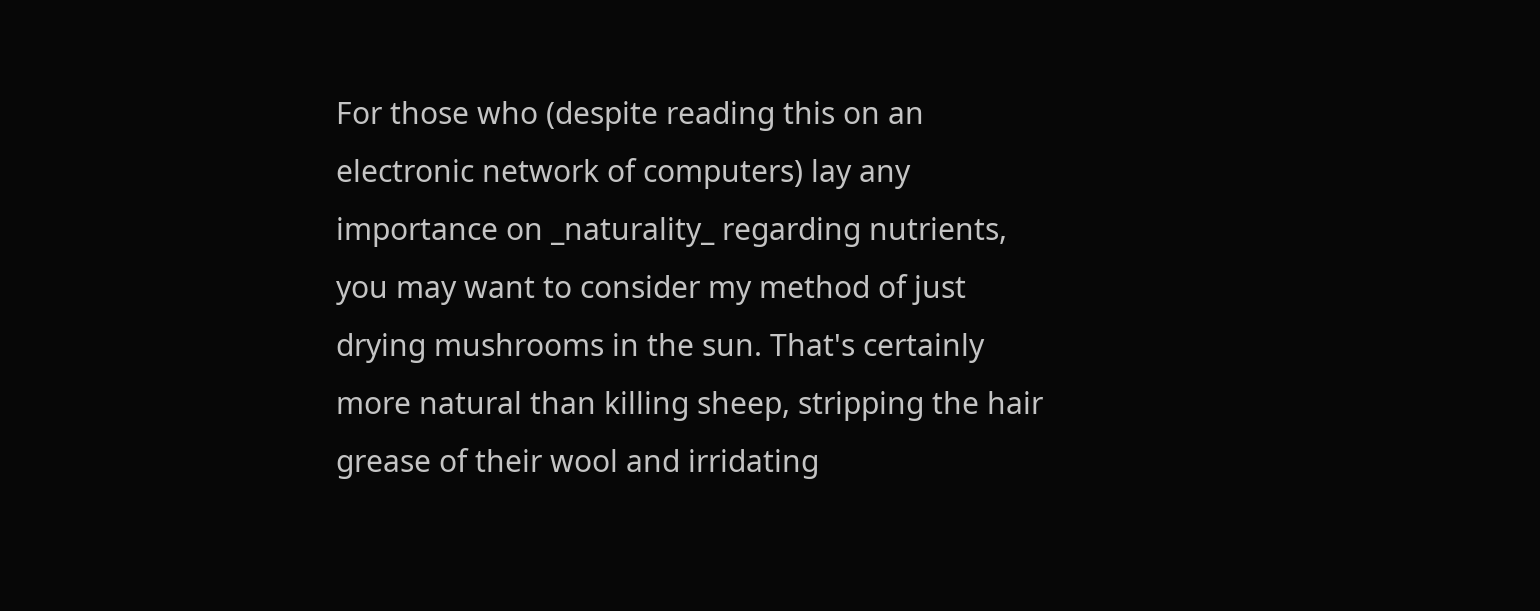For those who (despite reading this on an electronic network of computers) lay any importance on _naturality_ regarding nutrients, you may want to consider my method of just drying mushrooms in the sun. That's certainly more natural than killing sheep, stripping the hair grease of their wool and irridating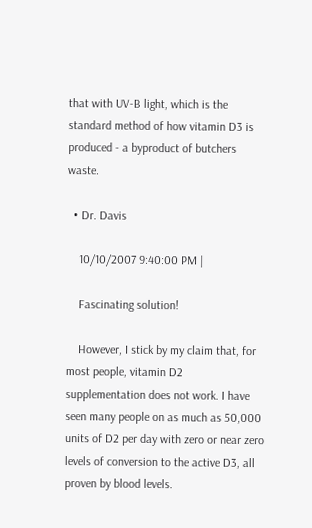that with UV-B light, which is the standard method of how vitamin D3 is produced - a byproduct of butchers waste.

  • Dr. Davis

    10/10/2007 9:40:00 PM |

    Fascinating solution!

    However, I stick by my claim that, for most people, vitamin D2 supplementation does not work. I have seen many people on as much as 50,000 units of D2 per day with zero or near zero levels of conversion to the active D3, all proven by blood levels.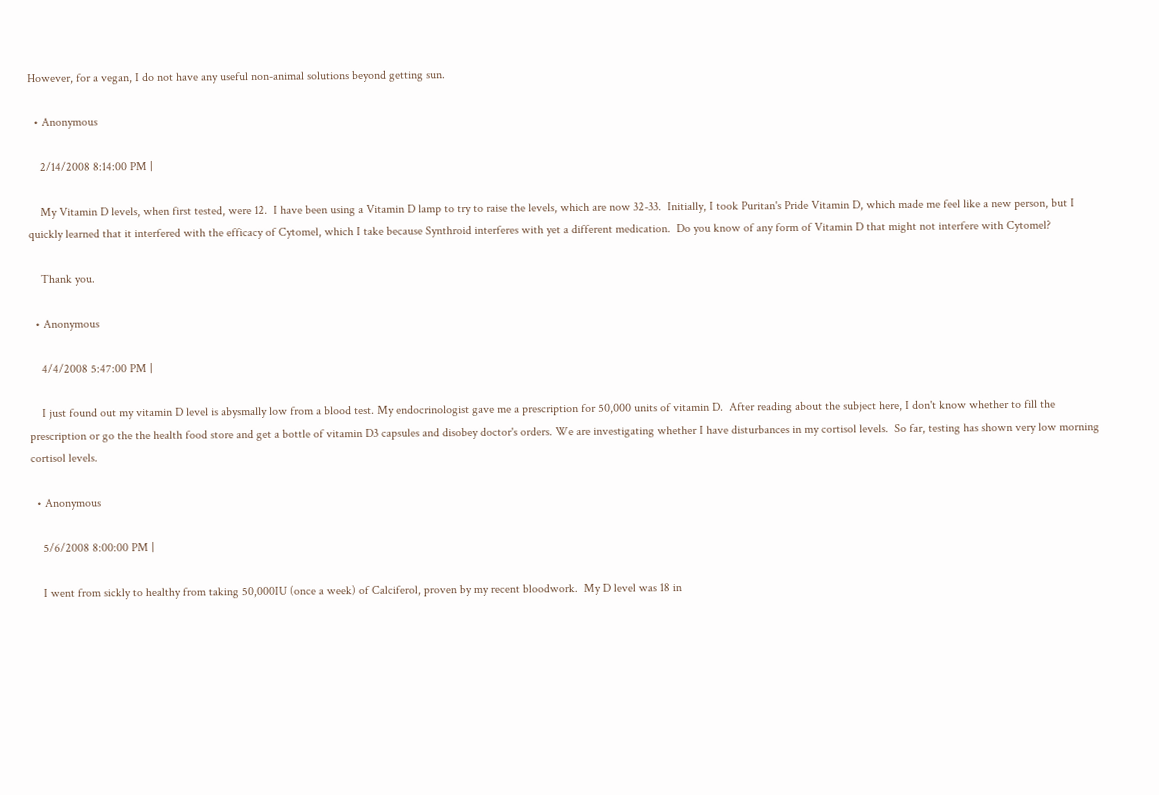However, for a vegan, I do not have any useful non-animal solutions beyond getting sun.

  • Anonymous

    2/14/2008 8:14:00 PM |

    My Vitamin D levels, when first tested, were 12.  I have been using a Vitamin D lamp to try to raise the levels, which are now 32-33.  Initially, I took Puritan's Pride Vitamin D, which made me feel like a new person, but I quickly learned that it interfered with the efficacy of Cytomel, which I take because Synthroid interferes with yet a different medication.  Do you know of any form of Vitamin D that might not interfere with Cytomel?

    Thank you.

  • Anonymous

    4/4/2008 5:47:00 PM |

    I just found out my vitamin D level is abysmally low from a blood test. My endocrinologist gave me a prescription for 50,000 units of vitamin D.  After reading about the subject here, I don't know whether to fill the prescription or go the the health food store and get a bottle of vitamin D3 capsules and disobey doctor's orders. We are investigating whether I have disturbances in my cortisol levels.  So far, testing has shown very low morning cortisol levels.

  • Anonymous

    5/6/2008 8:00:00 PM |

    I went from sickly to healthy from taking 50,000IU (once a week) of Calciferol, proven by my recent bloodwork.  My D level was 18 in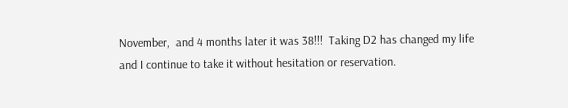November,  and 4 months later it was 38!!!  Taking D2 has changed my life and I continue to take it without hesitation or reservation.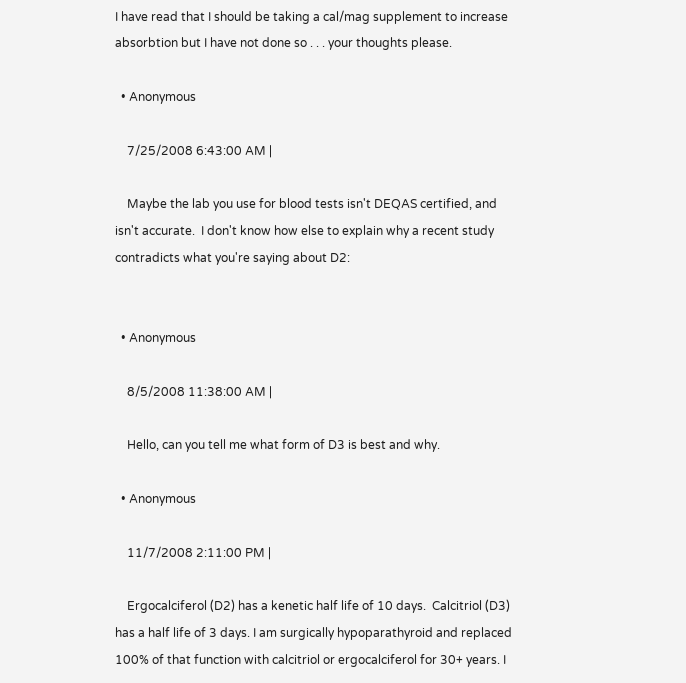I have read that I should be taking a cal/mag supplement to increase absorbtion but I have not done so . . . your thoughts please.

  • Anonymous

    7/25/2008 6:43:00 AM |

    Maybe the lab you use for blood tests isn't DEQAS certified, and isn't accurate.  I don't know how else to explain why a recent study contradicts what you're saying about D2:


  • Anonymous

    8/5/2008 11:38:00 AM |

    Hello, can you tell me what form of D3 is best and why.

  • Anonymous

    11/7/2008 2:11:00 PM |

    Ergocalciferol (D2) has a kenetic half life of 10 days.  Calcitriol (D3) has a half life of 3 days. I am surgically hypoparathyroid and replaced 100% of that function with calcitriol or ergocalciferol for 30+ years. I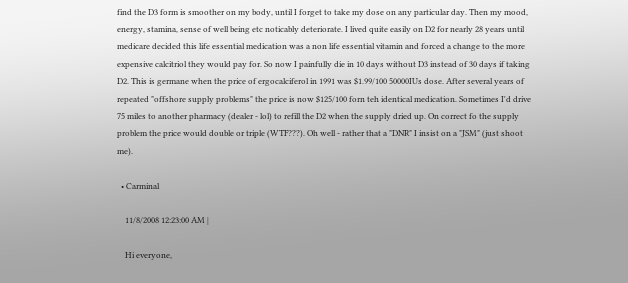find the D3 form is smoother on my body, until I forget to take my dose on any particular day. Then my mood, energy, stamina, sense of well being etc noticably deteriorate. I lived quite easily on D2 for nearly 28 years until medicare decided this life essential medication was a non life essential vitamin and forced a change to the more expensive calcitriol they would pay for. So now I painfully die in 10 days without D3 instead of 30 days if taking D2. This is germane when the price of ergocalciferol in 1991 was $1.99/100 50000IUs dose. After several years of repeated "offshore supply problems" the price is now $125/100 forn teh identical medication. Sometimes I'd drive 75 miles to another pharmacy (dealer - lol) to refill the D2 when the supply dried up. On correct fo the supply problem the price would double or triple (WTF???). Oh well - rather that a "DNR" I insist on a "JSM" (just shoot me).

  • Carminal

    11/8/2008 12:23:00 AM |

    Hi everyone,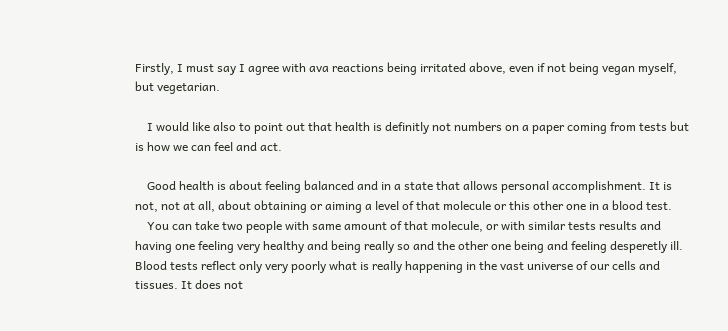Firstly, I must say I agree with ava reactions being irritated above, even if not being vegan myself, but vegetarian.

    I would like also to point out that health is definitly not numbers on a paper coming from tests but is how we can feel and act.

    Good health is about feeling balanced and in a state that allows personal accomplishment. It is not, not at all, about obtaining or aiming a level of that molecule or this other one in a blood test.
    You can take two people with same amount of that molecule, or with similar tests results and having one feeling very healthy and being really so and the other one being and feeling desperetly ill. Blood tests reflect only very poorly what is really happening in the vast universe of our cells and tissues. It does not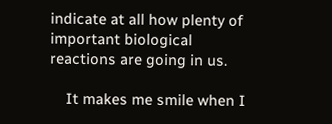indicate at all how plenty of important biological reactions are going in us.

    It makes me smile when I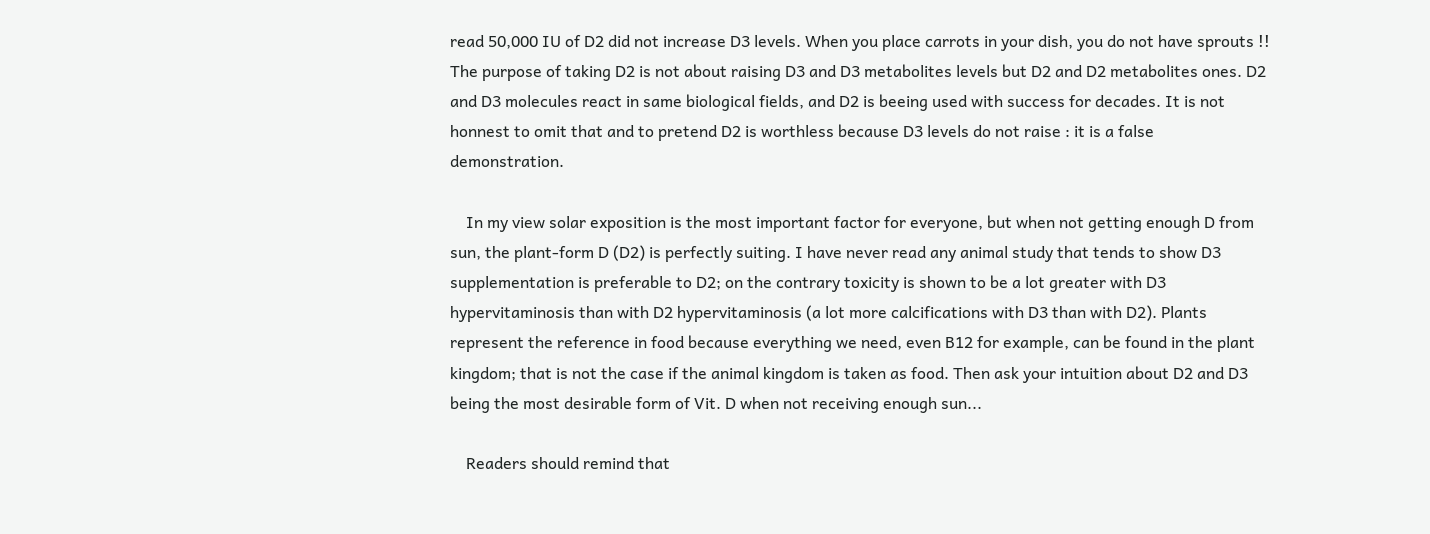read 50,000 IU of D2 did not increase D3 levels. When you place carrots in your dish, you do not have sprouts !! The purpose of taking D2 is not about raising D3 and D3 metabolites levels but D2 and D2 metabolites ones. D2 and D3 molecules react in same biological fields, and D2 is beeing used with success for decades. It is not honnest to omit that and to pretend D2 is worthless because D3 levels do not raise : it is a false demonstration.

    In my view solar exposition is the most important factor for everyone, but when not getting enough D from sun, the plant-form D (D2) is perfectly suiting. I have never read any animal study that tends to show D3 supplementation is preferable to D2; on the contrary toxicity is shown to be a lot greater with D3 hypervitaminosis than with D2 hypervitaminosis (a lot more calcifications with D3 than with D2). Plants represent the reference in food because everything we need, even B12 for example, can be found in the plant kingdom; that is not the case if the animal kingdom is taken as food. Then ask your intuition about D2 and D3 being the most desirable form of Vit. D when not receiving enough sun...

    Readers should remind that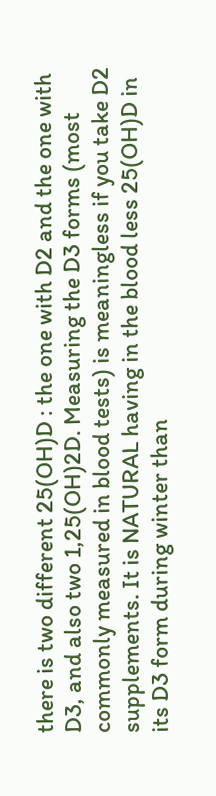there is two different 25(OH)D : the one with D2 and the one with D3, and also two 1,25(OH)2D. Measuring the D3 forms (most commonly measured in blood tests) is meaningless if you take D2 supplements. It is NATURAL having in the blood less 25(OH)D in its D3 form during winter than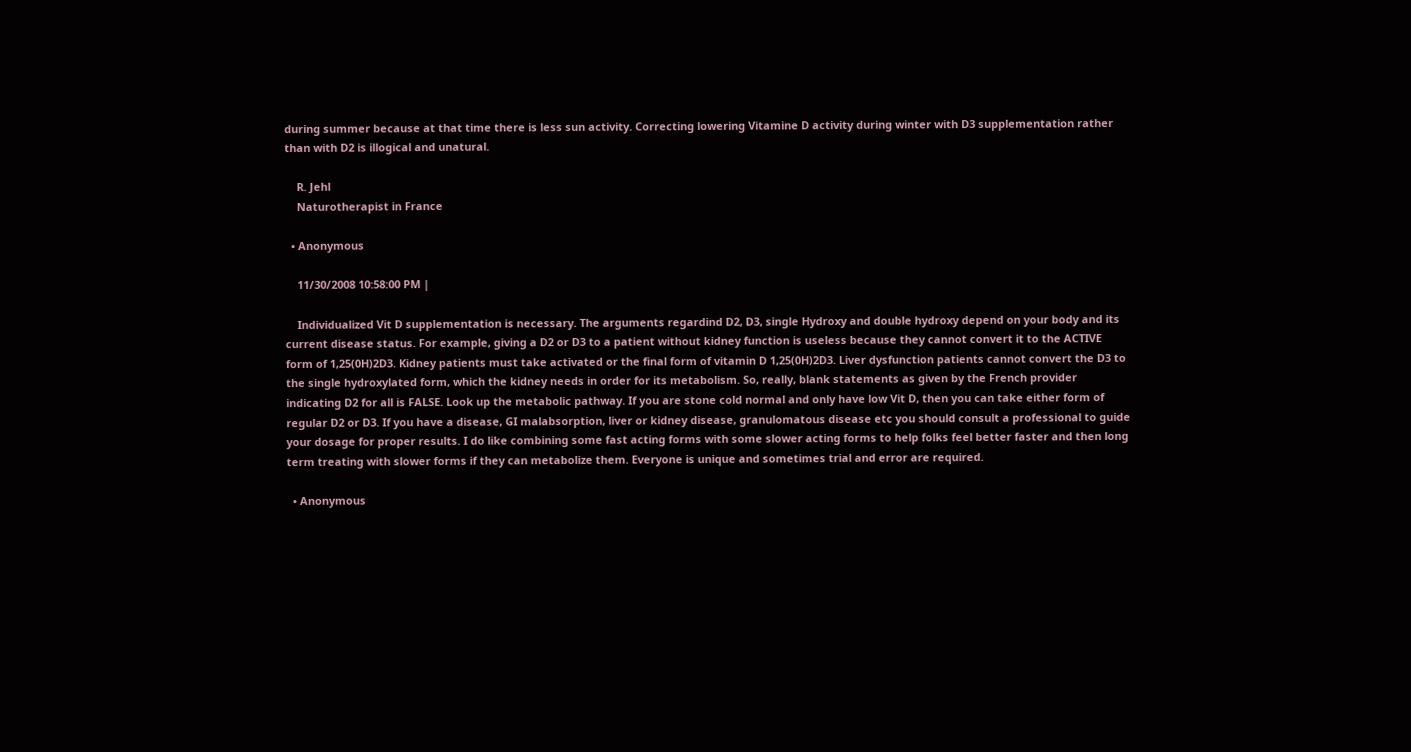during summer because at that time there is less sun activity. Correcting lowering Vitamine D activity during winter with D3 supplementation rather than with D2 is illogical and unatural.

    R. Jehl
    Naturotherapist in France

  • Anonymous

    11/30/2008 10:58:00 PM |

    Individualized Vit D supplementation is necessary. The arguments regardind D2, D3, single Hydroxy and double hydroxy depend on your body and its current disease status. For example, giving a D2 or D3 to a patient without kidney function is useless because they cannot convert it to the ACTIVE form of 1,25(0H)2D3. Kidney patients must take activated or the final form of vitamin D 1,25(0H)2D3. Liver dysfunction patients cannot convert the D3 to the single hydroxylated form, which the kidney needs in order for its metabolism. So, really, blank statements as given by the French provider indicating D2 for all is FALSE. Look up the metabolic pathway. If you are stone cold normal and only have low Vit D, then you can take either form of regular D2 or D3. If you have a disease, GI malabsorption, liver or kidney disease, granulomatous disease etc you should consult a professional to guide your dosage for proper results. I do like combining some fast acting forms with some slower acting forms to help folks feel better faster and then long term treating with slower forms if they can metabolize them. Everyone is unique and sometimes trial and error are required.

  • Anonymous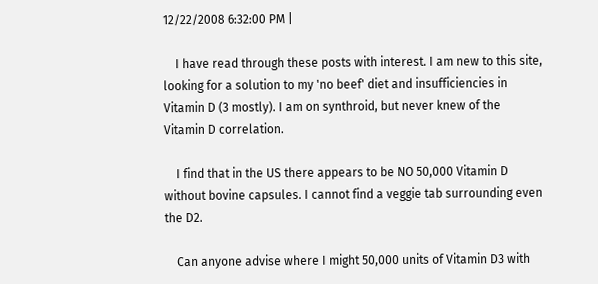12/22/2008 6:32:00 PM |

    I have read through these posts with interest. I am new to this site, looking for a solution to my 'no beef' diet and insufficiencies in Vitamin D (3 mostly). I am on synthroid, but never knew of the Vitamin D correlation.

    I find that in the US there appears to be NO 50,000 Vitamin D without bovine capsules. I cannot find a veggie tab surrounding even the D2.

    Can anyone advise where I might 50,000 units of Vitamin D3 with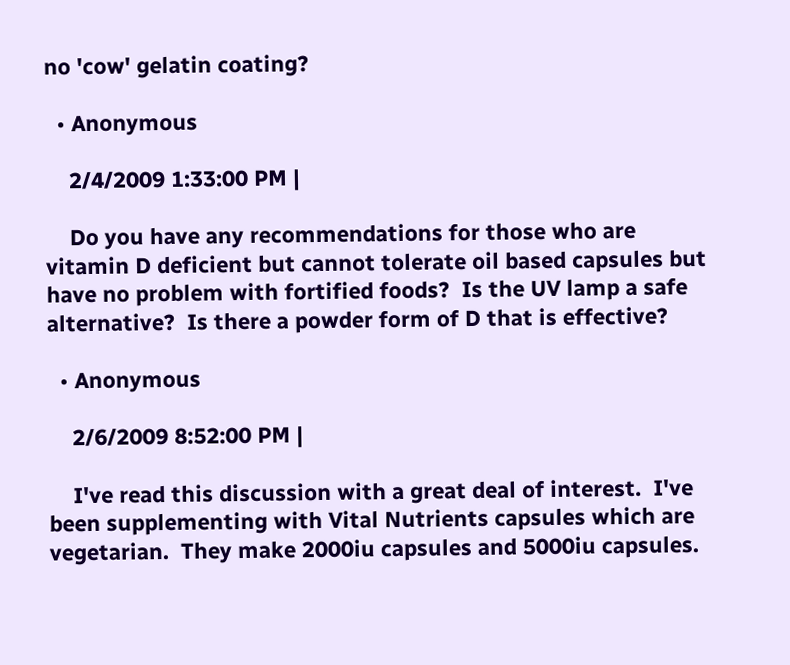no 'cow' gelatin coating?

  • Anonymous

    2/4/2009 1:33:00 PM |

    Do you have any recommendations for those who are vitamin D deficient but cannot tolerate oil based capsules but have no problem with fortified foods?  Is the UV lamp a safe alternative?  Is there a powder form of D that is effective?

  • Anonymous

    2/6/2009 8:52:00 PM |

    I've read this discussion with a great deal of interest.  I've been supplementing with Vital Nutrients capsules which are vegetarian.  They make 2000iu capsules and 5000iu capsules.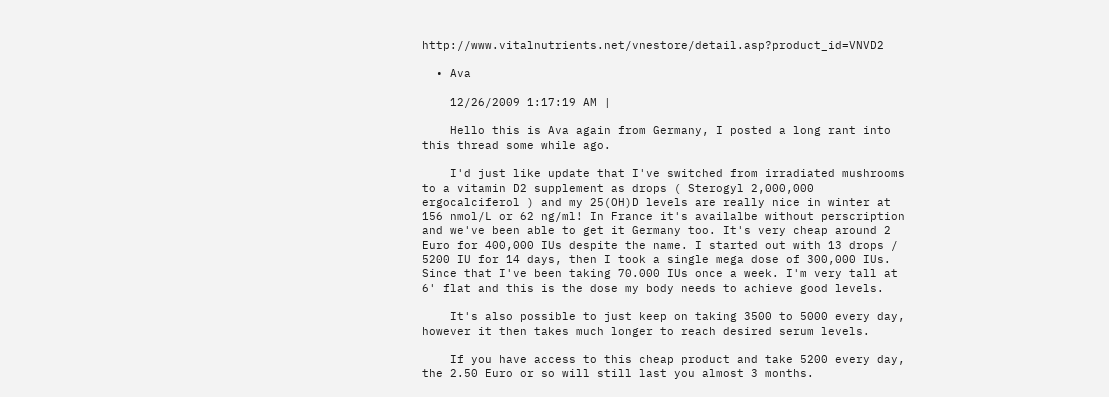http://www.vitalnutrients.net/vnestore/detail.asp?product_id=VNVD2

  • Ava

    12/26/2009 1:17:19 AM |

    Hello this is Ava again from Germany, I posted a long rant into this thread some while ago.

    I'd just like update that I've switched from irradiated mushrooms to a vitamin D2 supplement as drops ( Sterogyl 2,000,000 ergocalciferol ) and my 25(OH)D levels are really nice in winter at 156 nmol/L or 62 ng/ml! In France it's availalbe without perscription and we've been able to get it Germany too. It's very cheap around 2 Euro for 400,000 IUs despite the name. I started out with 13 drops / 5200 IU for 14 days, then I took a single mega dose of 300,000 IUs. Since that I've been taking 70.000 IUs once a week. I'm very tall at 6' flat and this is the dose my body needs to achieve good levels.

    It's also possible to just keep on taking 3500 to 5000 every day, however it then takes much longer to reach desired serum levels.

    If you have access to this cheap product and take 5200 every day, the 2.50 Euro or so will still last you almost 3 months.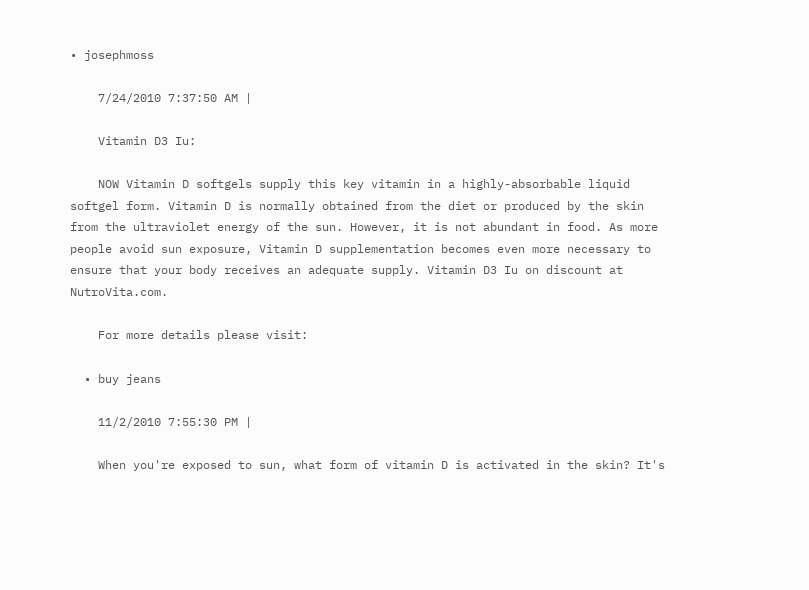• josephmoss

    7/24/2010 7:37:50 AM |

    Vitamin D3 Iu:

    NOW Vitamin D softgels supply this key vitamin in a highly-absorbable liquid softgel form. Vitamin D is normally obtained from the diet or produced by the skin from the ultraviolet energy of the sun. However, it is not abundant in food. As more people avoid sun exposure, Vitamin D supplementation becomes even more necessary to ensure that your body receives an adequate supply. Vitamin D3 Iu on discount at NutroVita.com.

    For more details please visit:

  • buy jeans

    11/2/2010 7:55:30 PM |

    When you're exposed to sun, what form of vitamin D is activated in the skin? It's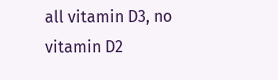all vitamin D3, no vitamin D2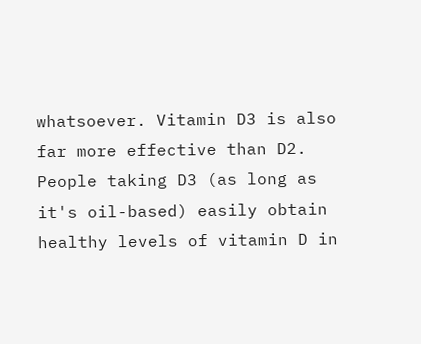whatsoever. Vitamin D3 is also far more effective than D2. People taking D3 (as long as it's oil-based) easily obtain healthy levels of vitamin D in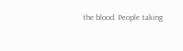the blood. People taking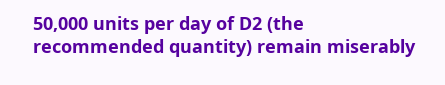50,000 units per day of D2 (the recommended quantity) remain miserably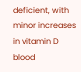deficient, with minor increases in vitamin D blood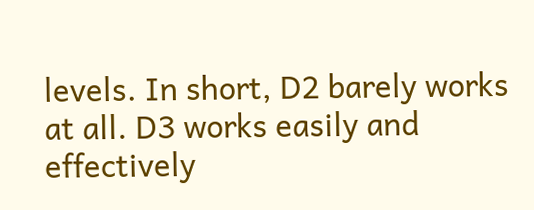levels. In short, D2 barely works at all. D3 works easily and effectively